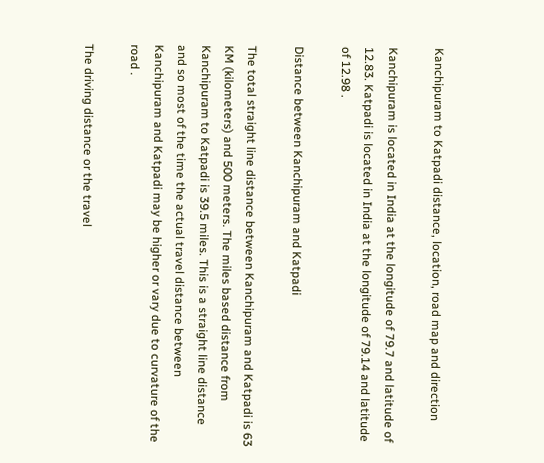Kanchipuram to Katpadi distance, location, road map and direction

Kanchipuram is located in India at the longitude of 79.7 and latitude of 12.83. Katpadi is located in India at the longitude of 79.14 and latitude of 12.98 .

Distance between Kanchipuram and Katpadi

The total straight line distance between Kanchipuram and Katpadi is 63 KM (kilometers) and 500 meters. The miles based distance from Kanchipuram to Katpadi is 39.5 miles. This is a straight line distance and so most of the time the actual travel distance between Kanchipuram and Katpadi may be higher or vary due to curvature of the road .

The driving distance or the travel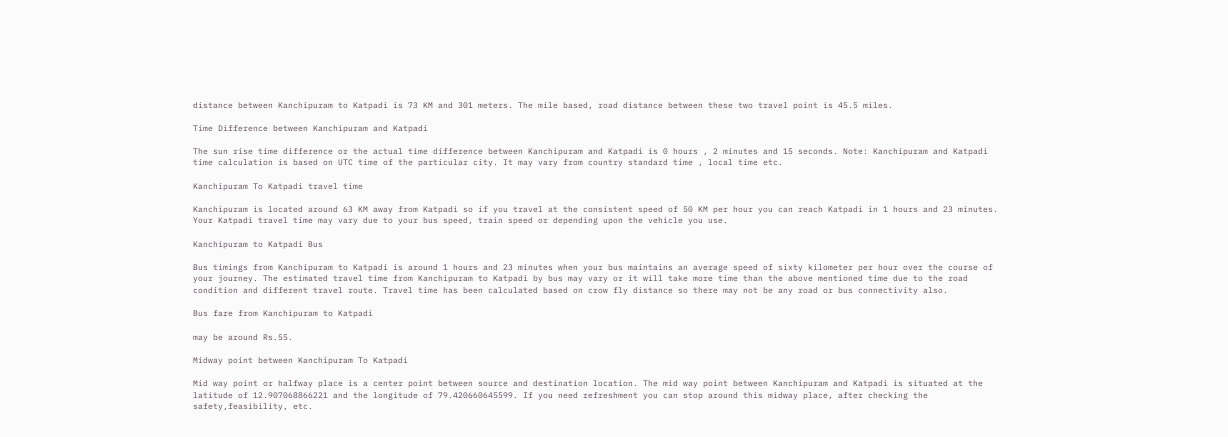distance between Kanchipuram to Katpadi is 73 KM and 301 meters. The mile based, road distance between these two travel point is 45.5 miles.

Time Difference between Kanchipuram and Katpadi

The sun rise time difference or the actual time difference between Kanchipuram and Katpadi is 0 hours , 2 minutes and 15 seconds. Note: Kanchipuram and Katpadi time calculation is based on UTC time of the particular city. It may vary from country standard time , local time etc.

Kanchipuram To Katpadi travel time

Kanchipuram is located around 63 KM away from Katpadi so if you travel at the consistent speed of 50 KM per hour you can reach Katpadi in 1 hours and 23 minutes. Your Katpadi travel time may vary due to your bus speed, train speed or depending upon the vehicle you use.

Kanchipuram to Katpadi Bus

Bus timings from Kanchipuram to Katpadi is around 1 hours and 23 minutes when your bus maintains an average speed of sixty kilometer per hour over the course of your journey. The estimated travel time from Kanchipuram to Katpadi by bus may vary or it will take more time than the above mentioned time due to the road condition and different travel route. Travel time has been calculated based on crow fly distance so there may not be any road or bus connectivity also.

Bus fare from Kanchipuram to Katpadi

may be around Rs.55.

Midway point between Kanchipuram To Katpadi

Mid way point or halfway place is a center point between source and destination location. The mid way point between Kanchipuram and Katpadi is situated at the latitude of 12.907068866221 and the longitude of 79.420660645599. If you need refreshment you can stop around this midway place, after checking the safety,feasibility, etc.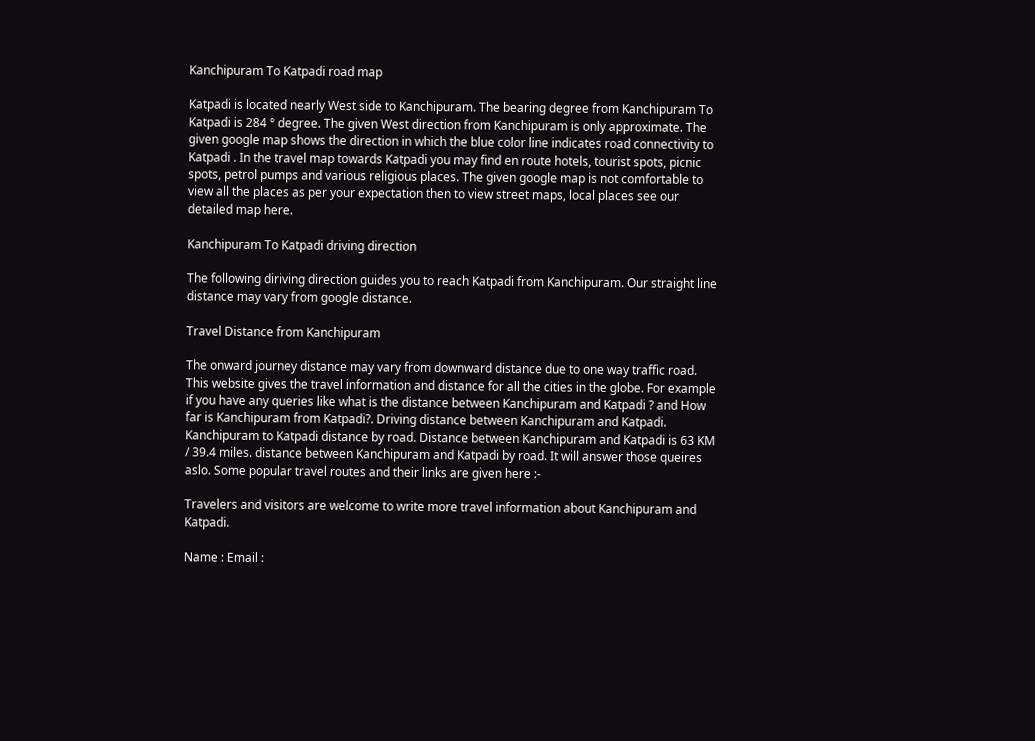Kanchipuram To Katpadi road map

Katpadi is located nearly West side to Kanchipuram. The bearing degree from Kanchipuram To Katpadi is 284 ° degree. The given West direction from Kanchipuram is only approximate. The given google map shows the direction in which the blue color line indicates road connectivity to Katpadi . In the travel map towards Katpadi you may find en route hotels, tourist spots, picnic spots, petrol pumps and various religious places. The given google map is not comfortable to view all the places as per your expectation then to view street maps, local places see our detailed map here.

Kanchipuram To Katpadi driving direction

The following diriving direction guides you to reach Katpadi from Kanchipuram. Our straight line distance may vary from google distance.

Travel Distance from Kanchipuram

The onward journey distance may vary from downward distance due to one way traffic road. This website gives the travel information and distance for all the cities in the globe. For example if you have any queries like what is the distance between Kanchipuram and Katpadi ? and How far is Kanchipuram from Katpadi?. Driving distance between Kanchipuram and Katpadi. Kanchipuram to Katpadi distance by road. Distance between Kanchipuram and Katpadi is 63 KM / 39.4 miles. distance between Kanchipuram and Katpadi by road. It will answer those queires aslo. Some popular travel routes and their links are given here :-

Travelers and visitors are welcome to write more travel information about Kanchipuram and Katpadi.

Name : Email :